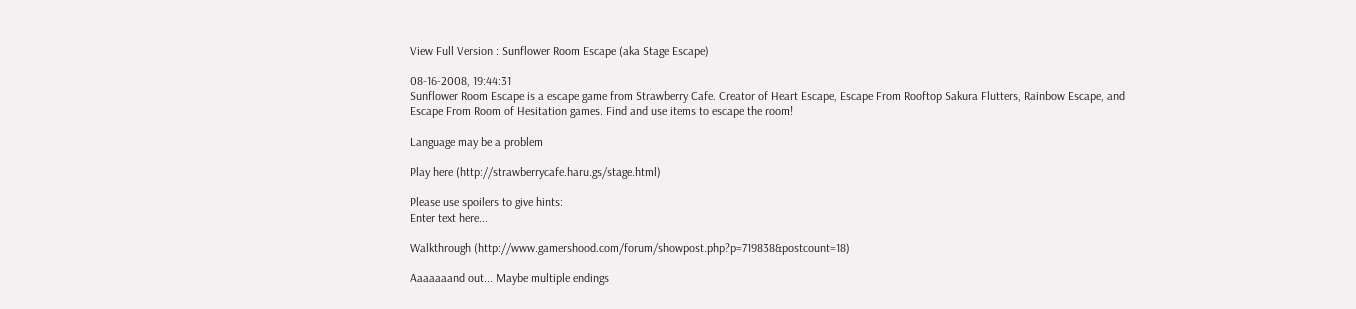View Full Version : Sunflower Room Escape (aka Stage Escape)

08-16-2008, 19:44:31
Sunflower Room Escape is a escape game from Strawberry Cafe. Creator of Heart Escape, Escape From Rooftop Sakura Flutters, Rainbow Escape, and Escape From Room of Hesitation games. Find and use items to escape the room!

Language may be a problem

Play here (http://strawberrycafe.haru.gs/stage.html)

Please use spoilers to give hints:
Enter text here...

Walkthrough (http://www.gamershood.com/forum/showpost.php?p=719838&postcount=18)

Aaaaaaand out... Maybe multiple endings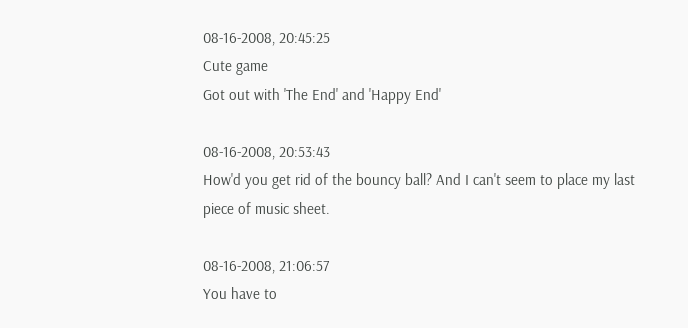08-16-2008, 20:45:25
Cute game
Got out with 'The End' and 'Happy End'

08-16-2008, 20:53:43
How'd you get rid of the bouncy ball? And I can't seem to place my last piece of music sheet.

08-16-2008, 21:06:57
You have to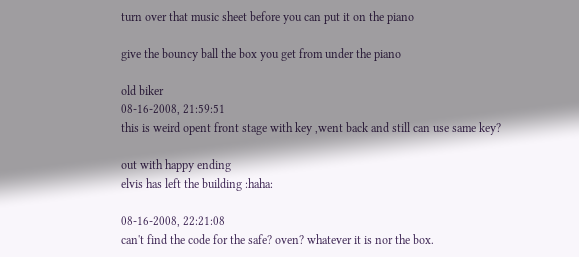turn over that music sheet before you can put it on the piano

give the bouncy ball the box you get from under the piano

old biker
08-16-2008, 21:59:51
this is weird opent front stage with key ,went back and still can use same key?

out with happy ending
elvis has left the building :haha:

08-16-2008, 22:21:08
can't find the code for the safe? oven? whatever it is nor the box.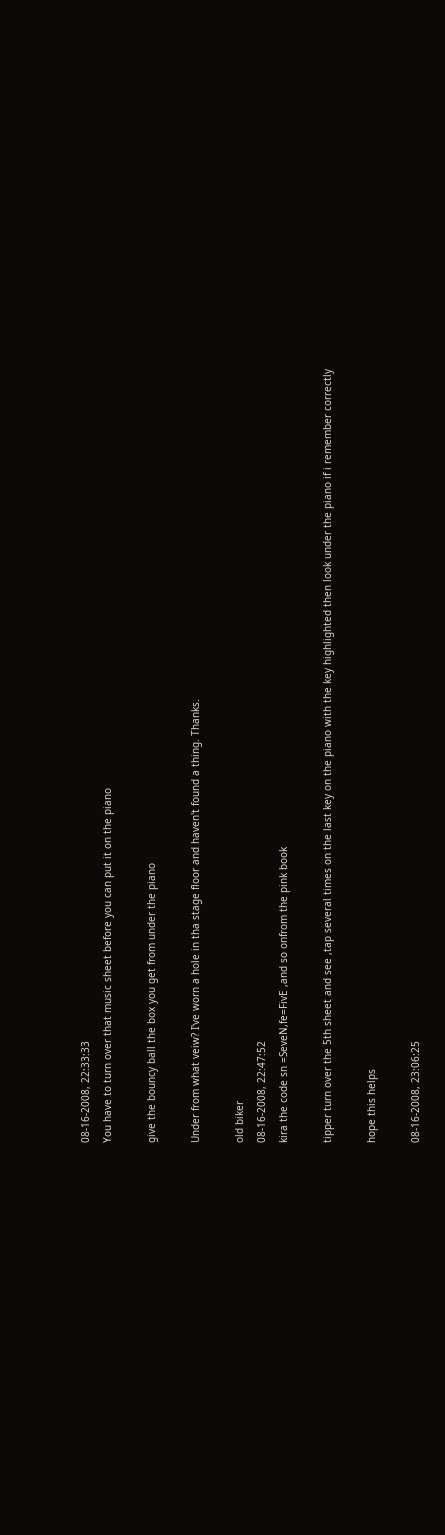08-16-2008, 22:33:33
You have to turn over that music sheet before you can put it on the piano

give the bouncy ball the box you get from under the piano

Under from what veiw? I've worn a hole in tha stage floor and haven't found a thing. Thanks.

old biker
08-16-2008, 22:47:52
kira the code sn =SeveN,fe=FivE ,and so onfrom the pink book

tipper turn over the 5th sheet and see ,tap several times on the last key on the piano with the key highlighted then look under the piano if i remember correctly

hope this helps

08-16-2008, 23:06:25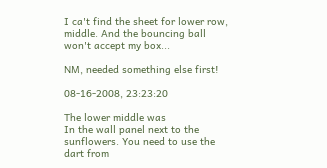I ca't find the sheet for lower row, middle. And the bouncing ball won't accept my box...

NM, needed something else first!

08-16-2008, 23:23:20

The lower middle was
In the wall panel next to the sunflowers. You need to use the dart from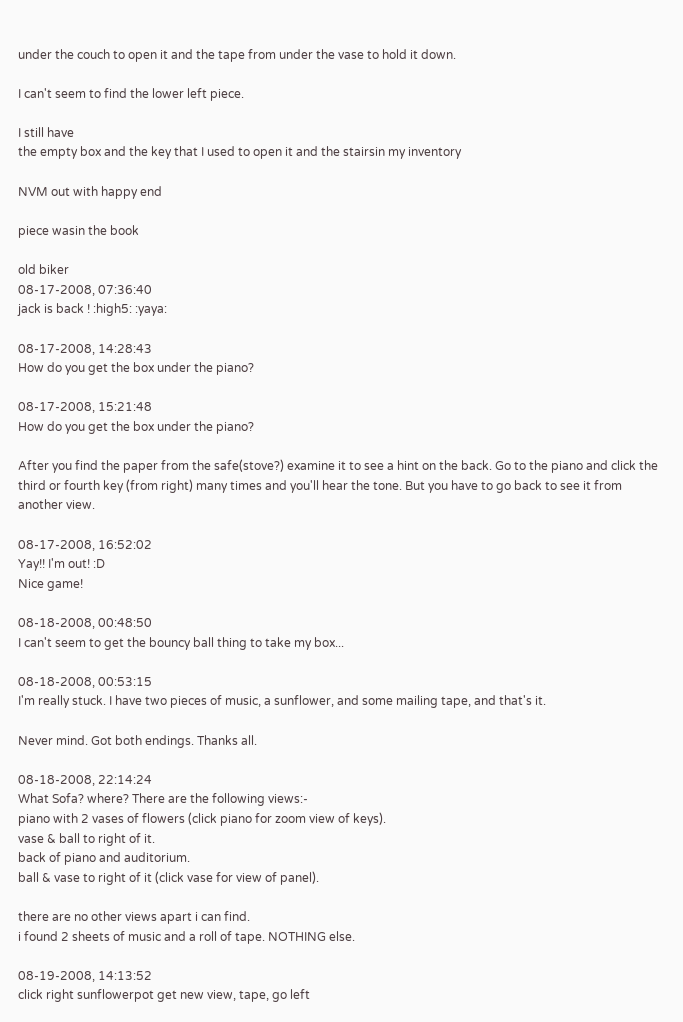under the couch to open it and the tape from under the vase to hold it down.

I can't seem to find the lower left piece.

I still have
the empty box and the key that I used to open it and the stairsin my inventory

NVM out with happy end

piece wasin the book

old biker
08-17-2008, 07:36:40
jack is back ! :high5: :yaya:

08-17-2008, 14:28:43
How do you get the box under the piano?

08-17-2008, 15:21:48
How do you get the box under the piano?

After you find the paper from the safe(stove?) examine it to see a hint on the back. Go to the piano and click the third or fourth key (from right) many times and you'll hear the tone. But you have to go back to see it from another view.

08-17-2008, 16:52:02
Yay!! I'm out! :D
Nice game!

08-18-2008, 00:48:50
I can't seem to get the bouncy ball thing to take my box...

08-18-2008, 00:53:15
I'm really stuck. I have two pieces of music, a sunflower, and some mailing tape, and that's it.

Never mind. Got both endings. Thanks all.

08-18-2008, 22:14:24
What Sofa? where? There are the following views:-
piano with 2 vases of flowers (click piano for zoom view of keys).
vase & ball to right of it.
back of piano and auditorium.
ball & vase to right of it (click vase for view of panel).

there are no other views apart i can find.
i found 2 sheets of music and a roll of tape. NOTHING else.

08-19-2008, 14:13:52
click right sunflowerpot get new view, tape, go left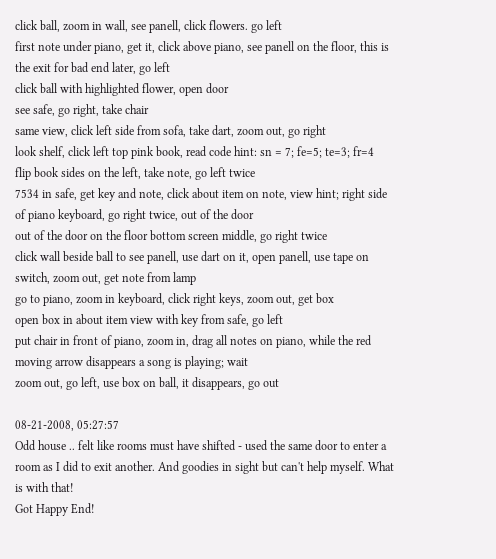click ball, zoom in wall, see panell, click flowers. go left
first note under piano, get it, click above piano, see panell on the floor, this is the exit for bad end later, go left
click ball with highlighted flower, open door
see safe, go right, take chair
same view, click left side from sofa, take dart, zoom out, go right
look shelf, click left top pink book, read code hint: sn = 7; fe=5; te=3; fr=4
flip book sides on the left, take note, go left twice
7534 in safe, get key and note, click about item on note, view hint; right side of piano keyboard, go right twice, out of the door
out of the door on the floor bottom screen middle, go right twice
click wall beside ball to see panell, use dart on it, open panell, use tape on switch, zoom out, get note from lamp
go to piano, zoom in keyboard, click right keys, zoom out, get box
open box in about item view with key from safe, go left
put chair in front of piano, zoom in, drag all notes on piano, while the red moving arrow disappears a song is playing; wait
zoom out, go left, use box on ball, it disappears, go out

08-21-2008, 05:27:57
Odd house .. felt like rooms must have shifted - used the same door to enter a room as I did to exit another. And goodies in sight but can't help myself. What is with that!
Got Happy End!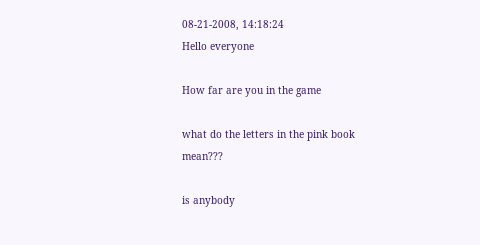08-21-2008, 14:18:24
Hello everyone

How far are you in the game

what do the letters in the pink book mean???

is anybody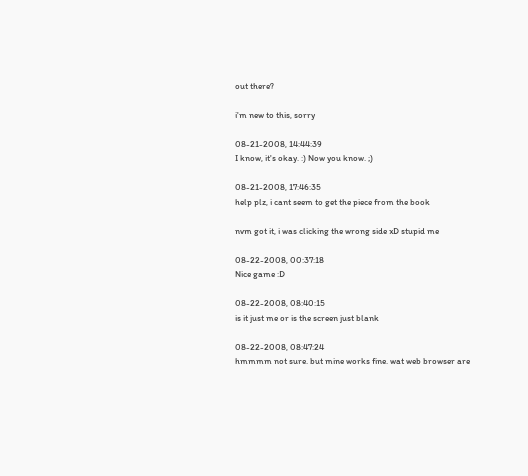out there?

i'm new to this, sorry

08-21-2008, 14:44:39
I know, it's okay. :) Now you know. ;)

08-21-2008, 17:46:35
help plz, i cant seem to get the piece from the book

nvm got it, i was clicking the wrong side xD stupid me

08-22-2008, 00:37:18
Nice game :D

08-22-2008, 08:40:15
is it just me or is the screen just blank

08-22-2008, 08:47:24
hmmmm not sure. but mine works fine. wat web browser are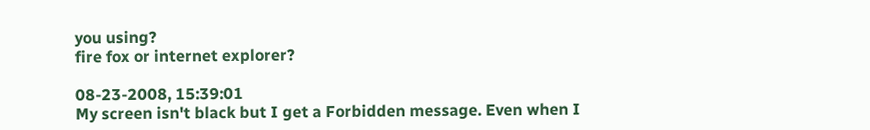you using?
fire fox or internet explorer?

08-23-2008, 15:39:01
My screen isn't black but I get a Forbidden message. Even when I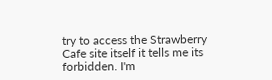try to access the Strawberry Cafe site itself it tells me its forbidden. I'm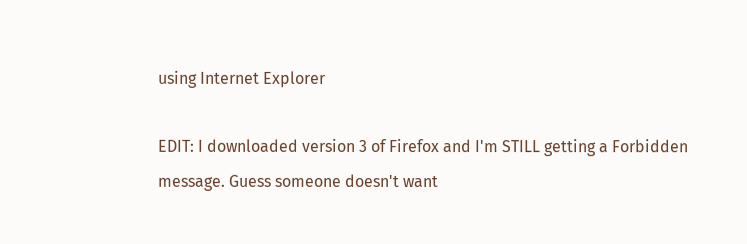using Internet Explorer

EDIT: I downloaded version 3 of Firefox and I'm STILL getting a Forbidden message. Guess someone doesn't want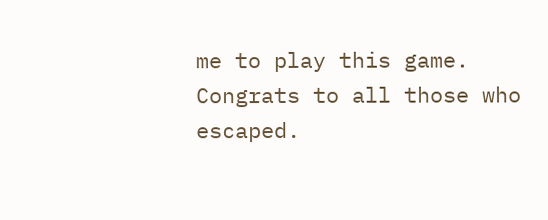me to play this game. Congrats to all those who escaped.